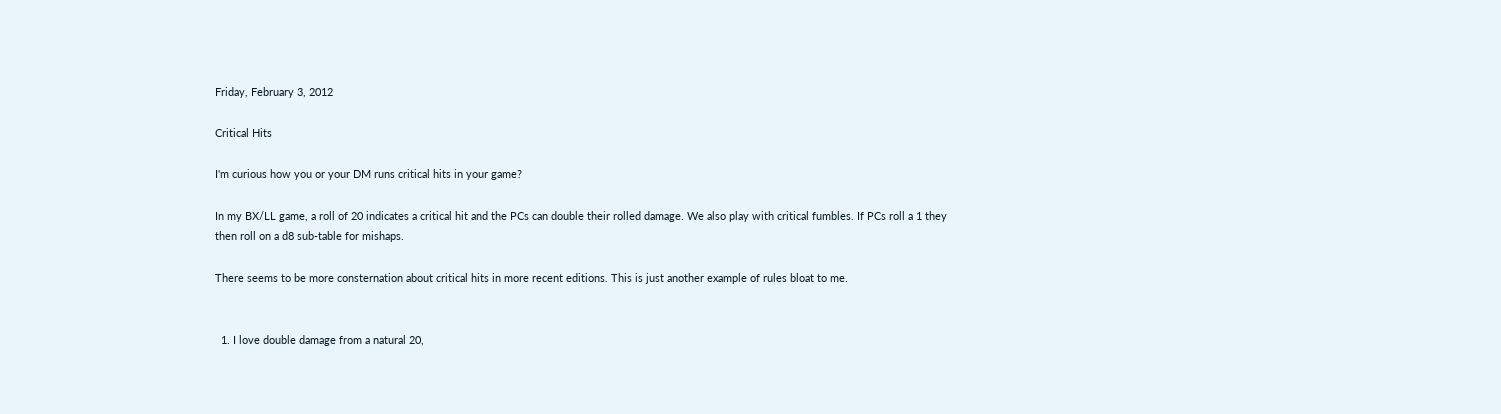Friday, February 3, 2012

Critical Hits

I'm curious how you or your DM runs critical hits in your game?

In my BX/LL game, a roll of 20 indicates a critical hit and the PCs can double their rolled damage. We also play with critical fumbles. If PCs roll a 1 they then roll on a d8 sub-table for mishaps.

There seems to be more consternation about critical hits in more recent editions. This is just another example of rules bloat to me.


  1. I love double damage from a natural 20,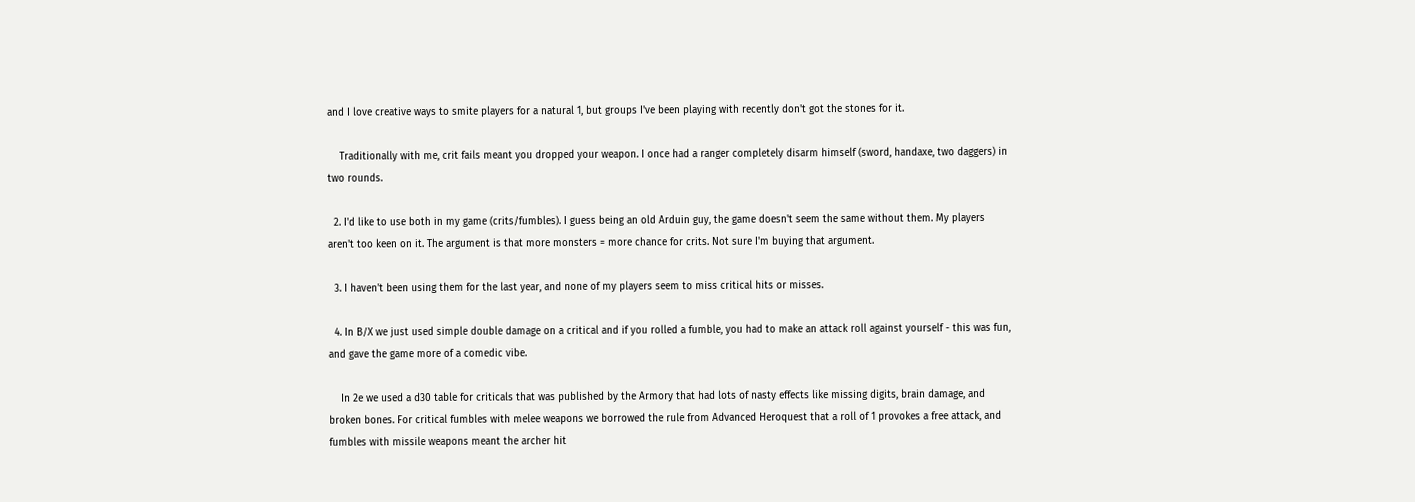and I love creative ways to smite players for a natural 1, but groups I've been playing with recently don't got the stones for it.

    Traditionally with me, crit fails meant you dropped your weapon. I once had a ranger completely disarm himself (sword, handaxe, two daggers) in two rounds.

  2. I'd like to use both in my game (crits/fumbles). I guess being an old Arduin guy, the game doesn't seem the same without them. My players aren't too keen on it. The argument is that more monsters = more chance for crits. Not sure I'm buying that argument.

  3. I haven't been using them for the last year, and none of my players seem to miss critical hits or misses.

  4. In B/X we just used simple double damage on a critical and if you rolled a fumble, you had to make an attack roll against yourself - this was fun, and gave the game more of a comedic vibe.

    In 2e we used a d30 table for criticals that was published by the Armory that had lots of nasty effects like missing digits, brain damage, and broken bones. For critical fumbles with melee weapons we borrowed the rule from Advanced Heroquest that a roll of 1 provokes a free attack, and fumbles with missile weapons meant the archer hit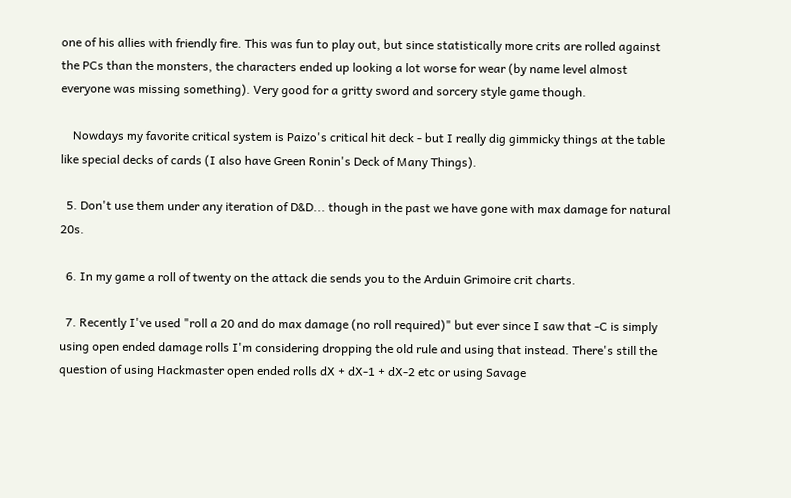one of his allies with friendly fire. This was fun to play out, but since statistically more crits are rolled against the PCs than the monsters, the characters ended up looking a lot worse for wear (by name level almost everyone was missing something). Very good for a gritty sword and sorcery style game though.

    Nowdays my favorite critical system is Paizo's critical hit deck - but I really dig gimmicky things at the table like special decks of cards (I also have Green Ronin's Deck of Many Things).

  5. Don't use them under any iteration of D&D... though in the past we have gone with max damage for natural 20s.

  6. In my game a roll of twenty on the attack die sends you to the Arduin Grimoire crit charts.

  7. Recently I've used "roll a 20 and do max damage (no roll required)" but ever since I saw that -C is simply using open ended damage rolls I'm considering dropping the old rule and using that instead. There's still the question of using Hackmaster open ended rolls dX + dX-1 + dX-2 etc or using Savage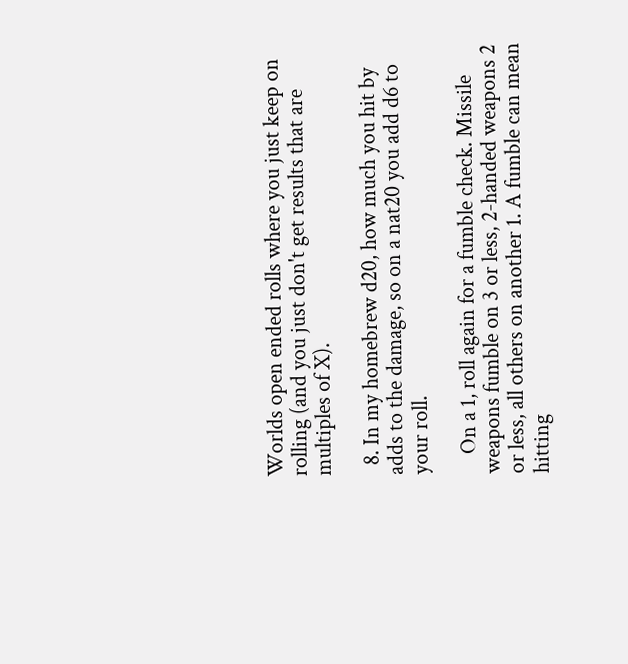Worlds open ended rolls where you just keep on rolling (and you just don't get results that are multiples of X).

  8. In my homebrew d20, how much you hit by adds to the damage, so on a nat20 you add d6 to your roll.

    On a 1, roll again for a fumble check. Missile weapons fumble on 3 or less, 2-handed weapons 2 or less, all others on another 1. A fumble can mean hitting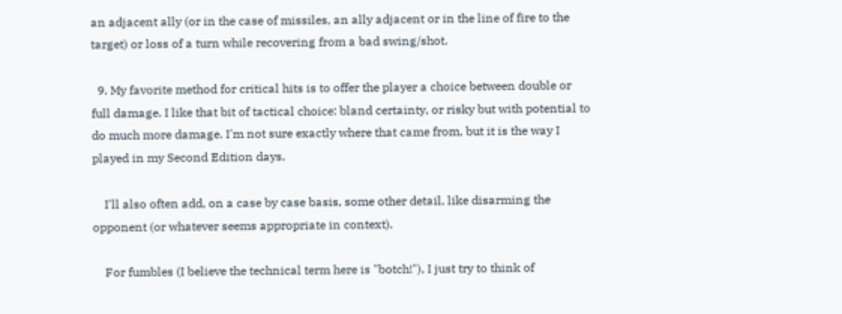an adjacent ally (or in the case of missiles, an ally adjacent or in the line of fire to the target) or loss of a turn while recovering from a bad swing/shot.

  9. My favorite method for critical hits is to offer the player a choice between double or full damage. I like that bit of tactical choice: bland certainty, or risky but with potential to do much more damage. I'm not sure exactly where that came from, but it is the way I played in my Second Edition days.

    I'll also often add, on a case by case basis, some other detail, like disarming the opponent (or whatever seems appropriate in context).

    For fumbles (I believe the technical term here is "botch!"), I just try to think of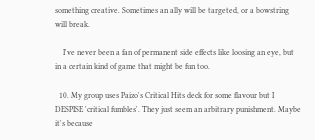something creative. Sometimes an ally will be targeted, or a bowstring will break.

    I've never been a fan of permanent side effects like loosing an eye, but in a certain kind of game that might be fun too.

  10. My group uses Paizo's Critical Hits deck for some flavour but I DESPISE 'critical fumbles'. They just seem an arbitrary punishment. Maybe it's because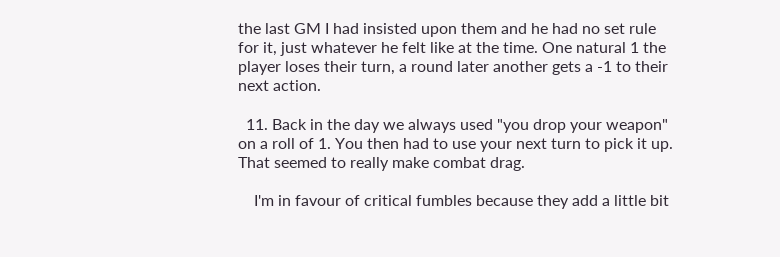the last GM I had insisted upon them and he had no set rule for it, just whatever he felt like at the time. One natural 1 the player loses their turn, a round later another gets a -1 to their next action.

  11. Back in the day we always used "you drop your weapon" on a roll of 1. You then had to use your next turn to pick it up. That seemed to really make combat drag.

    I'm in favour of critical fumbles because they add a little bit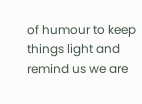of humour to keep things light and remind us we are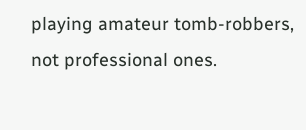playing amateur tomb-robbers, not professional ones.